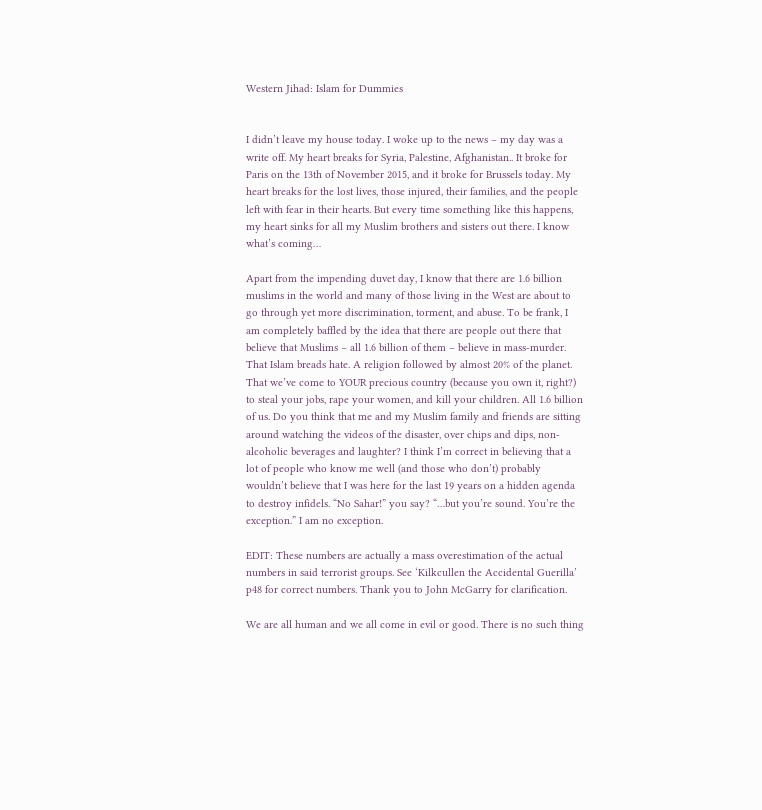Western Jihad: Islam for Dummies


I didn’t leave my house today. I woke up to the news – my day was a write off. My heart breaks for Syria, Palestine, Afghanistan.. It broke for Paris on the 13th of November 2015, and it broke for Brussels today. My heart breaks for the lost lives, those injured, their families, and the people left with fear in their hearts. But every time something like this happens, my heart sinks for all my Muslim brothers and sisters out there. I know what’s coming…

Apart from the impending duvet day, I know that there are 1.6 billion muslims in the world and many of those living in the West are about to go through yet more discrimination, torment, and abuse. To be frank, I am completely baffled by the idea that there are people out there that believe that Muslims – all 1.6 billion of them – believe in mass-murder. That Islam breads hate. A religion followed by almost 20% of the planet. That we’ve come to YOUR precious country (because you own it, right?) to steal your jobs, rape your women, and kill your children. All 1.6 billion of us. Do you think that me and my Muslim family and friends are sitting around watching the videos of the disaster, over chips and dips, non-alcoholic beverages and laughter? I think I’m correct in believing that a lot of people who know me well (and those who don’t) probably wouldn’t believe that I was here for the last 19 years on a hidden agenda to destroy infidels. “No Sahar!” you say? “…but you’re sound. You’re the exception.” I am no exception.

EDIT: These numbers are actually a mass overestimation of the actual numbers in said terrorist groups. See ‘Kilkcullen the Accidental Guerilla’ p48 for correct numbers. Thank you to John McGarry for clarification.

We are all human and we all come in evil or good. There is no such thing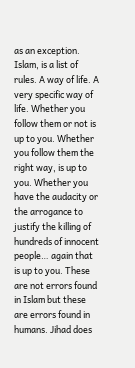as an exception. Islam, is a list of rules. A way of life. A very specific way of life. Whether you follow them or not is up to you. Whether you follow them the right way, is up to you. Whether you have the audacity or the arrogance to justify the killing of hundreds of innocent people… again that is up to you. These are not errors found in Islam but these are errors found in humans. Jihad does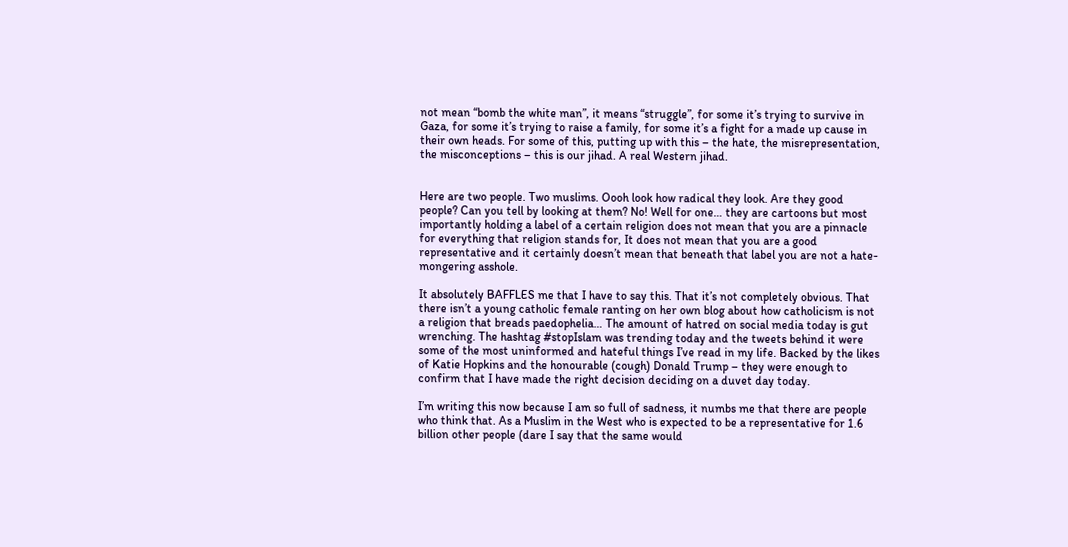not mean “bomb the white man”, it means “struggle”, for some it’s trying to survive in Gaza, for some it’s trying to raise a family, for some it’s a fight for a made up cause in their own heads. For some of this, putting up with this – the hate, the misrepresentation, the misconceptions – this is our jihad. A real Western jihad.


Here are two people. Two muslims. Oooh look how radical they look. Are they good people? Can you tell by looking at them? No! Well for one… they are cartoons but most importantly holding a label of a certain religion does not mean that you are a pinnacle for everything that religion stands for, It does not mean that you are a good representative and it certainly doesn’t mean that beneath that label you are not a hate-mongering asshole.

It absolutely BAFFLES me that I have to say this. That it’s not completely obvious. That there isn’t a young catholic female ranting on her own blog about how catholicism is not a religion that breads paedophelia… The amount of hatred on social media today is gut wrenching. The hashtag #stopIslam was trending today and the tweets behind it were some of the most uninformed and hateful things I’ve read in my life. Backed by the likes of Katie Hopkins and the honourable (cough) Donald Trump – they were enough to confirm that I have made the right decision deciding on a duvet day today.

I’m writing this now because I am so full of sadness, it numbs me that there are people who think that. As a Muslim in the West who is expected to be a representative for 1.6 billion other people (dare I say that the same would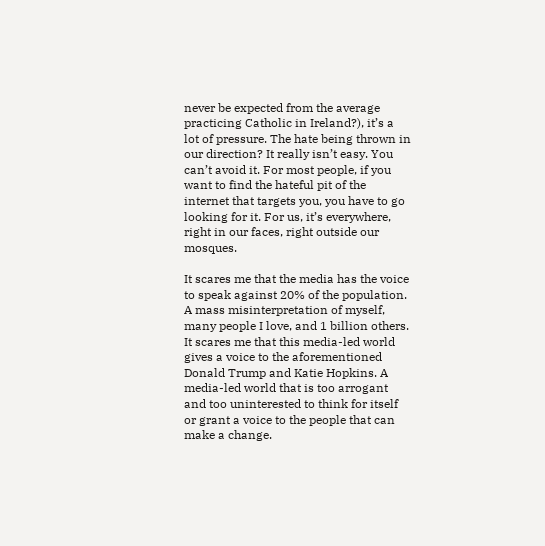never be expected from the average practicing Catholic in Ireland?), it’s a lot of pressure. The hate being thrown in our direction? It really isn’t easy. You can’t avoid it. For most people, if you want to find the hateful pit of the internet that targets you, you have to go looking for it. For us, it’s everywhere, right in our faces, right outside our mosques.

It scares me that the media has the voice to speak against 20% of the population. A mass misinterpretation of myself, many people I love, and 1 billion others. It scares me that this media-led world gives a voice to the aforementioned Donald Trump and Katie Hopkins. A media-led world that is too arrogant and too uninterested to think for itself or grant a voice to the people that can make a change.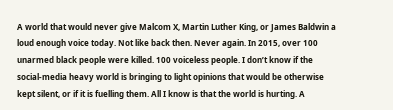A world that would never give Malcom X, Martin Luther King, or James Baldwin a loud enough voice today. Not like back then. Never again. In 2015, over 100 unarmed black people were killed. 100 voiceless people. I don’t know if the social-media heavy world is bringing to light opinions that would be otherwise kept silent, or if it is fuelling them. All I know is that the world is hurting. A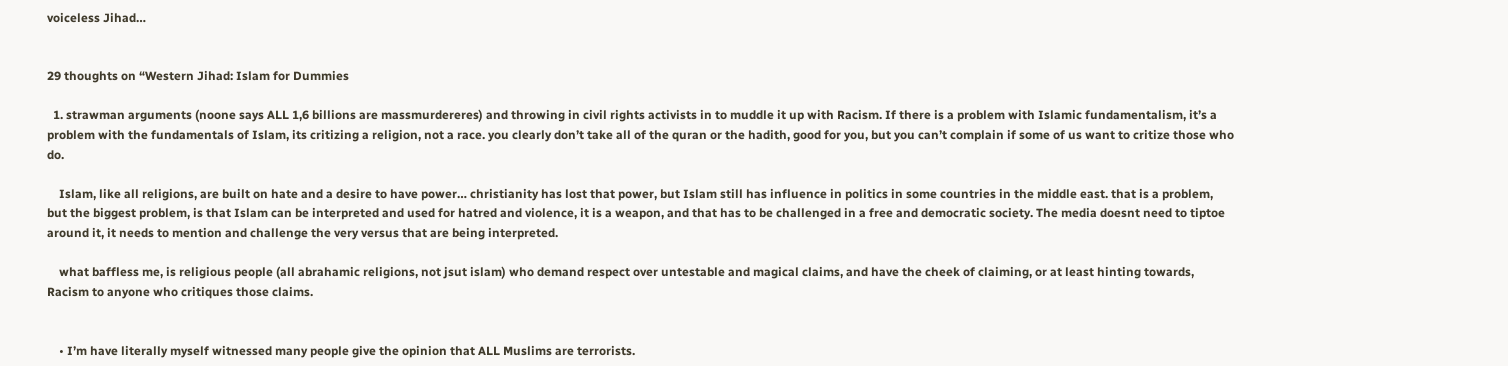voiceless Jihad…


29 thoughts on “Western Jihad: Islam for Dummies

  1. strawman arguments (noone says ALL 1,6 billions are massmurdereres) and throwing in civil rights activists in to muddle it up with Racism. If there is a problem with Islamic fundamentalism, it’s a problem with the fundamentals of Islam, its critizing a religion, not a race. you clearly don’t take all of the quran or the hadith, good for you, but you can’t complain if some of us want to critize those who do.

    Islam, like all religions, are built on hate and a desire to have power… christianity has lost that power, but Islam still has influence in politics in some countries in the middle east. that is a problem, but the biggest problem, is that Islam can be interpreted and used for hatred and violence, it is a weapon, and that has to be challenged in a free and democratic society. The media doesnt need to tiptoe around it, it needs to mention and challenge the very versus that are being interpreted.

    what baffless me, is religious people (all abrahamic religions, not jsut islam) who demand respect over untestable and magical claims, and have the cheek of claiming, or at least hinting towards, Racism to anyone who critiques those claims.


    • I’m have literally myself witnessed many people give the opinion that ALL Muslims are terrorists.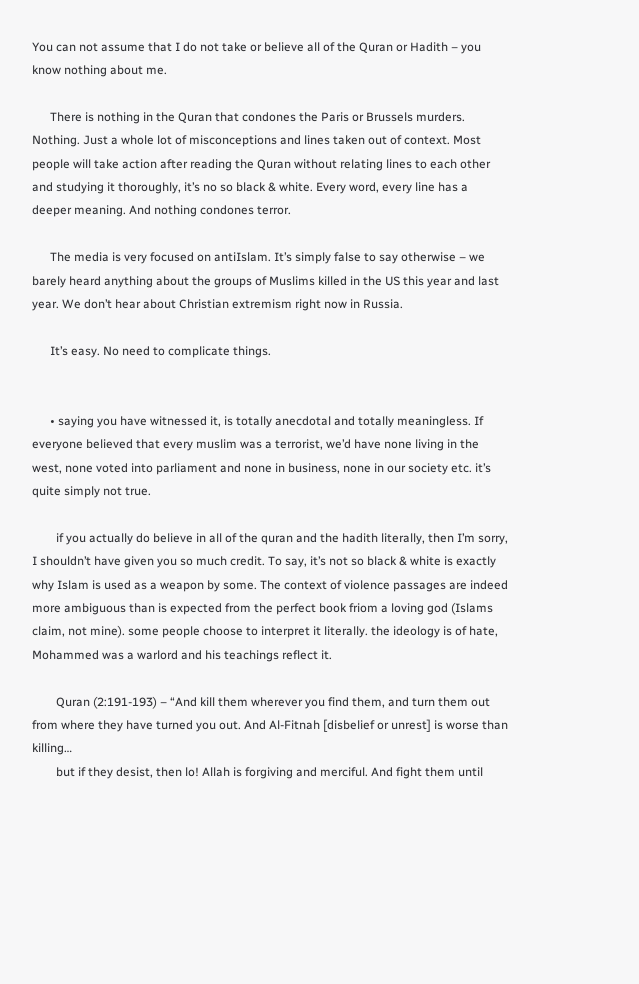You can not assume that I do not take or believe all of the Quran or Hadith – you know nothing about me.

      There is nothing in the Quran that condones the Paris or Brussels murders. Nothing. Just a whole lot of misconceptions and lines taken out of context. Most people will take action after reading the Quran without relating lines to each other and studying it thoroughly, it’s no so black & white. Every word, every line has a deeper meaning. And nothing condones terror.

      The media is very focused on antiIslam. It’s simply false to say otherwise – we barely heard anything about the groups of Muslims killed in the US this year and last year. We don’t hear about Christian extremism right now in Russia.

      It’s easy. No need to complicate things.


      • saying you have witnessed it, is totally anecdotal and totally meaningless. If everyone believed that every muslim was a terrorist, we’d have none living in the west, none voted into parliament and none in business, none in our society etc. it’s quite simply not true.

        if you actually do believe in all of the quran and the hadith literally, then I’m sorry, I shouldn’t have given you so much credit. To say, it’s not so black & white is exactly why Islam is used as a weapon by some. The context of violence passages are indeed more ambiguous than is expected from the perfect book friom a loving god (Islams claim, not mine). some people choose to interpret it literally. the ideology is of hate, Mohammed was a warlord and his teachings reflect it.

        Quran (2:191-193) – “And kill them wherever you find them, and turn them out from where they have turned you out. And Al-Fitnah [disbelief or unrest] is worse than killing…
        but if they desist, then lo! Allah is forgiving and merciful. And fight them until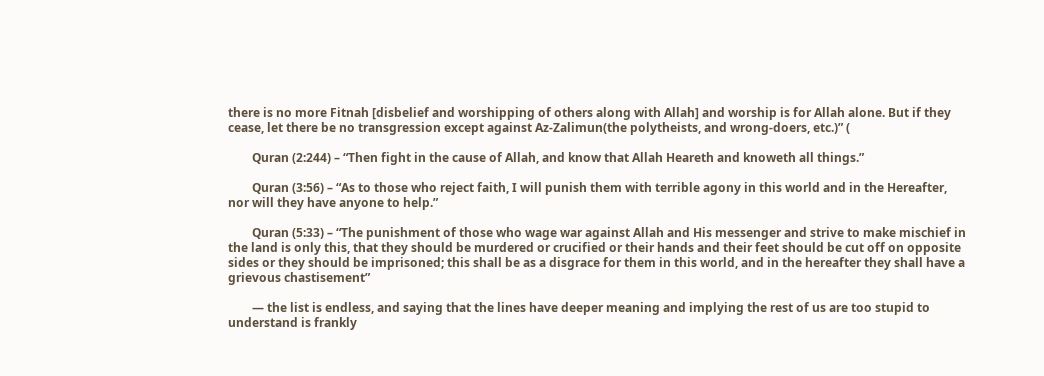there is no more Fitnah [disbelief and worshipping of others along with Allah] and worship is for Allah alone. But if they cease, let there be no transgression except against Az-Zalimun(the polytheists, and wrong-doers, etc.)” (

        Quran (2:244) – “Then fight in the cause of Allah, and know that Allah Heareth and knoweth all things.”

        Quran (3:56) – “As to those who reject faith, I will punish them with terrible agony in this world and in the Hereafter, nor will they have anyone to help.”

        Quran (5:33) – “The punishment of those who wage war against Allah and His messenger and strive to make mischief in the land is only this, that they should be murdered or crucified or their hands and their feet should be cut off on opposite sides or they should be imprisoned; this shall be as a disgrace for them in this world, and in the hereafter they shall have a grievous chastisement”

        — the list is endless, and saying that the lines have deeper meaning and implying the rest of us are too stupid to understand is frankly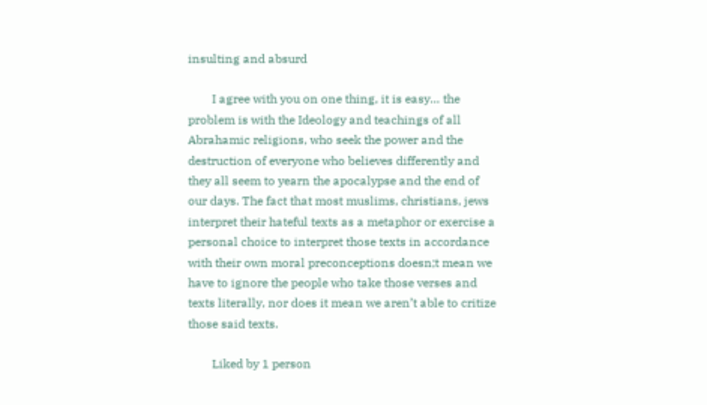insulting and absurd

        I agree with you on one thing, it is easy… the problem is with the Ideology and teachings of all Abrahamic religions, who seek the power and the destruction of everyone who believes differently and they all seem to yearn the apocalypse and the end of our days. The fact that most muslims, christians, jews interpret their hateful texts as a metaphor or exercise a personal choice to interpret those texts in accordance with their own moral preconceptions doesn;t mean we have to ignore the people who take those verses and texts literally, nor does it mean we aren’t able to critize those said texts.

        Liked by 1 person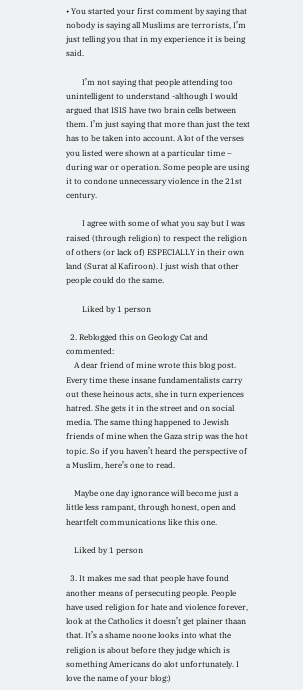• You started your first comment by saying that nobody is saying all Muslims are terrorists, I’m just telling you that in my experience it is being said.

        I’m not saying that people attending too unintelligent to understand -although I would argued that ISIS have two brain cells between them. I’m just saying that more than just the text has to be taken into account. A lot of the verses you listed were shown at a particular time – during war or operation. Some people are using it to condone unnecessary violence in the 21st century.

        I agree with some of what you say but I was raised (through religion) to respect the religion of others (or lack of) ESPECIALLY in their own land (Surat al Kafiroon). I just wish that other people could do the same.

        Liked by 1 person

  2. Reblogged this on Geology Cat and commented:
    A dear friend of mine wrote this blog post. Every time these insane fundamentalists carry out these heinous acts, she in turn experiences hatred. She gets it in the street and on social media. The same thing happened to Jewish friends of mine when the Gaza strip was the hot topic. So if you haven’t heard the perspective of a Muslim, here’s one to read.

    Maybe one day ignorance will become just a little less rampant, through honest, open and heartfelt communications like this one.

    Liked by 1 person

  3. It makes me sad that people have found another means of persecuting people. People have used religion for hate and violence forever, look at the Catholics it doesn’t get plainer thaan that. It’s a shame noone looks into what the religion is about before they judge which is something Americans do alot unfortunately. I love the name of your blog:)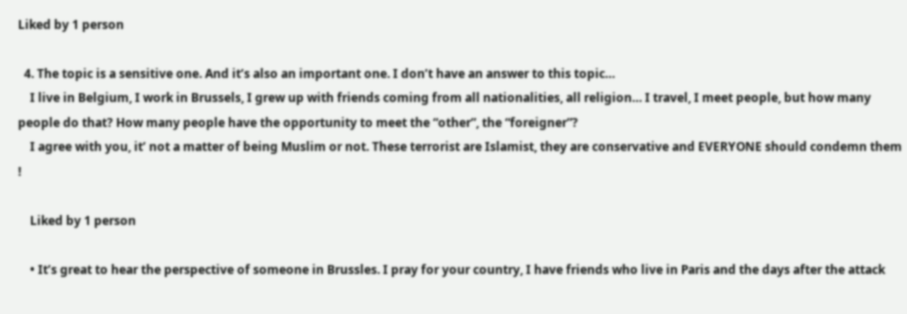Liked by 1 person

  4. The topic is a sensitive one. And it’s also an important one. I don’t have an answer to this topic…
    I live in Belgium, I work in Brussels, I grew up with friends coming from all nationalities, all religion… I travel, I meet people, but how many people do that? How many people have the opportunity to meet the “other”, the “foreigner”?
    I agree with you, it’ not a matter of being Muslim or not. These terrorist are Islamist, they are conservative and EVERYONE should condemn them !

    Liked by 1 person

    • It’s great to hear the perspective of someone in Brussles. I pray for your country, I have friends who live in Paris and the days after the attack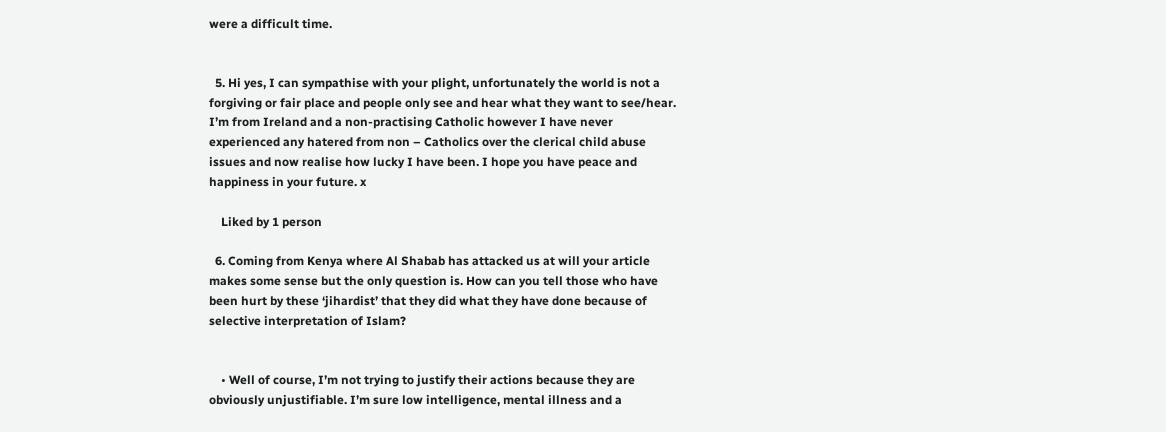were a difficult time.


  5. Hi yes, I can sympathise with your plight, unfortunately the world is not a forgiving or fair place and people only see and hear what they want to see/hear. I’m from Ireland and a non-practising Catholic however I have never experienced any hatered from non – Catholics over the clerical child abuse issues and now realise how lucky I have been. I hope you have peace and happiness in your future. x

    Liked by 1 person

  6. Coming from Kenya where Al Shabab has attacked us at will your article makes some sense but the only question is. How can you tell those who have been hurt by these ‘jihardist’ that they did what they have done because of selective interpretation of Islam?


    • Well of course, I’m not trying to justify their actions because they are obviously unjustifiable. I’m sure low intelligence, mental illness and a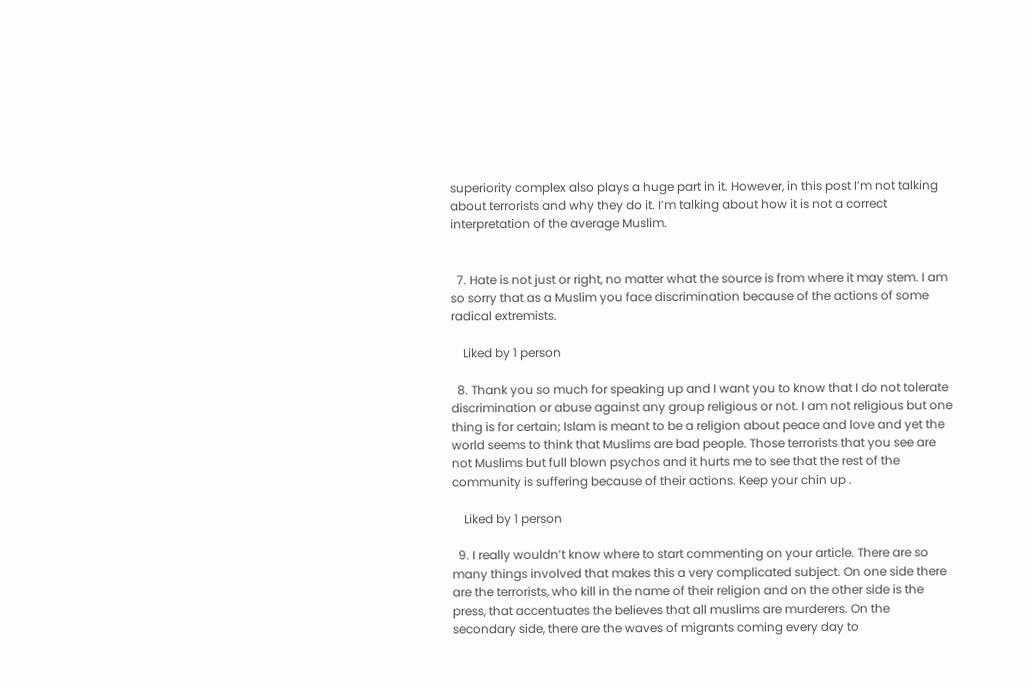superiority complex also plays a huge part in it. However, in this post I’m not talking about terrorists and why they do it. I’m talking about how it is not a correct interpretation of the average Muslim.


  7. Hate is not just or right, no matter what the source is from where it may stem. I am so sorry that as a Muslim you face discrimination because of the actions of some radical extremists.

    Liked by 1 person

  8. Thank you so much for speaking up and I want you to know that I do not tolerate discrimination or abuse against any group religious or not. I am not religious but one thing is for certain; Islam is meant to be a religion about peace and love and yet the world seems to think that Muslims are bad people. Those terrorists that you see are not Muslims but full blown psychos and it hurts me to see that the rest of the community is suffering because of their actions. Keep your chin up .

    Liked by 1 person

  9. I really wouldn’t know where to start commenting on your article. There are so many things involved that makes this a very complicated subject. On one side there are the terrorists, who kill in the name of their religion and on the other side is the press, that accentuates the believes that all muslims are murderers. On the secondary side, there are the waves of migrants coming every day to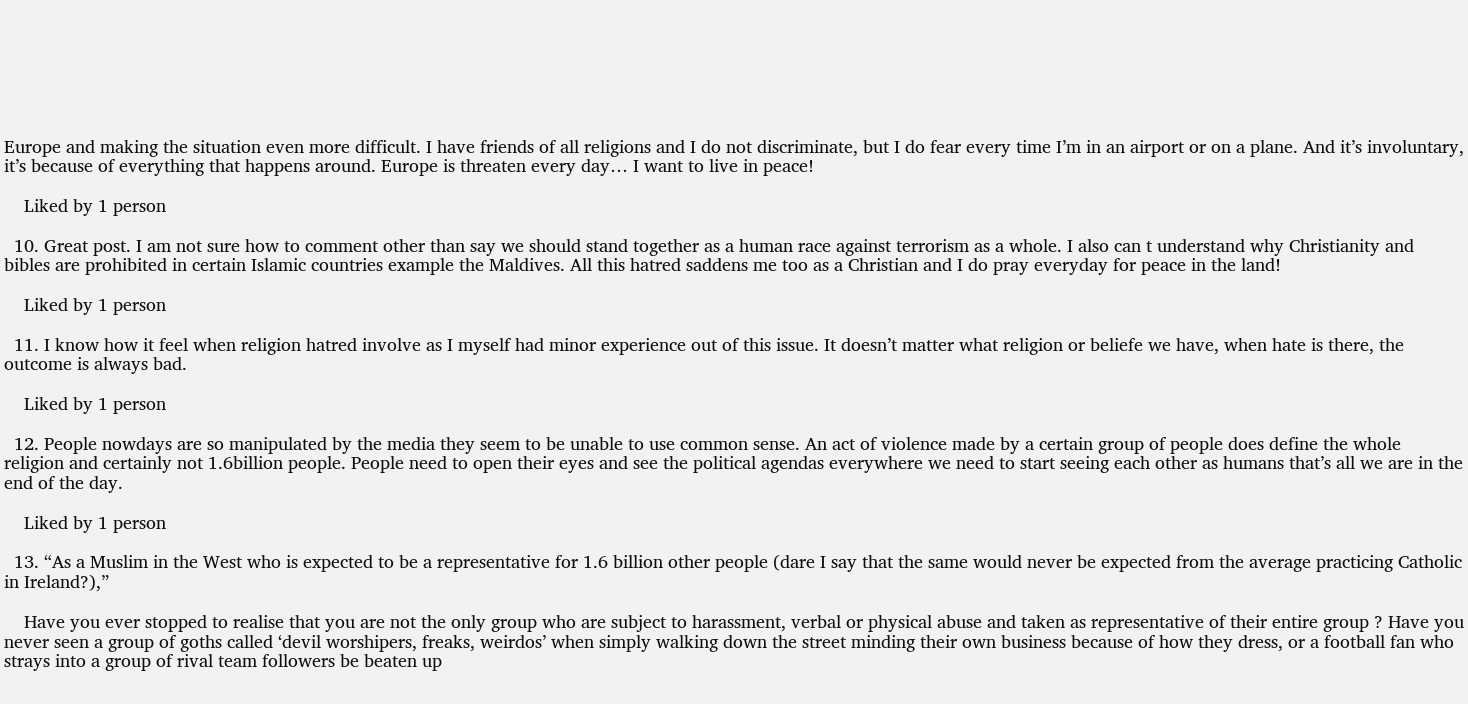Europe and making the situation even more difficult. I have friends of all religions and I do not discriminate, but I do fear every time I’m in an airport or on a plane. And it’s involuntary, it’s because of everything that happens around. Europe is threaten every day… I want to live in peace!

    Liked by 1 person

  10. Great post. I am not sure how to comment other than say we should stand together as a human race against terrorism as a whole. I also can t understand why Christianity and bibles are prohibited in certain Islamic countries example the Maldives. All this hatred saddens me too as a Christian and I do pray everyday for peace in the land!

    Liked by 1 person

  11. I know how it feel when religion hatred involve as I myself had minor experience out of this issue. It doesn’t matter what religion or beliefe we have, when hate is there, the outcome is always bad.

    Liked by 1 person

  12. People nowdays are so manipulated by the media they seem to be unable to use common sense. An act of violence made by a certain group of people does define the whole religion and certainly not 1.6billion people. People need to open their eyes and see the political agendas everywhere we need to start seeing each other as humans that’s all we are in the end of the day.

    Liked by 1 person

  13. “As a Muslim in the West who is expected to be a representative for 1.6 billion other people (dare I say that the same would never be expected from the average practicing Catholic in Ireland?),”

    Have you ever stopped to realise that you are not the only group who are subject to harassment, verbal or physical abuse and taken as representative of their entire group ? Have you never seen a group of goths called ‘devil worshipers, freaks, weirdos’ when simply walking down the street minding their own business because of how they dress, or a football fan who strays into a group of rival team followers be beaten up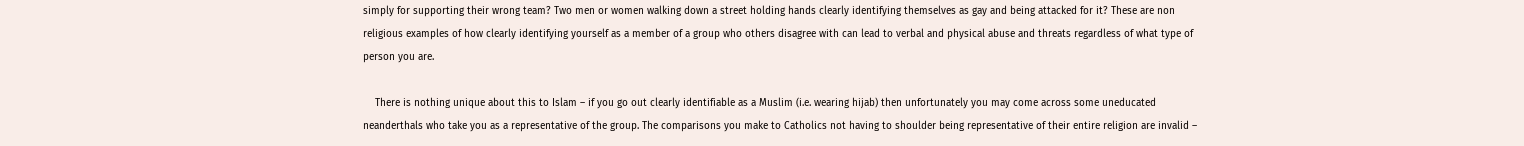simply for supporting their wrong team? Two men or women walking down a street holding hands clearly identifying themselves as gay and being attacked for it? These are non religious examples of how clearly identifying yourself as a member of a group who others disagree with can lead to verbal and physical abuse and threats regardless of what type of person you are.

    There is nothing unique about this to Islam – if you go out clearly identifiable as a Muslim (i.e. wearing hijab) then unfortunately you may come across some uneducated neanderthals who take you as a representative of the group. The comparisons you make to Catholics not having to shoulder being representative of their entire religion are invalid –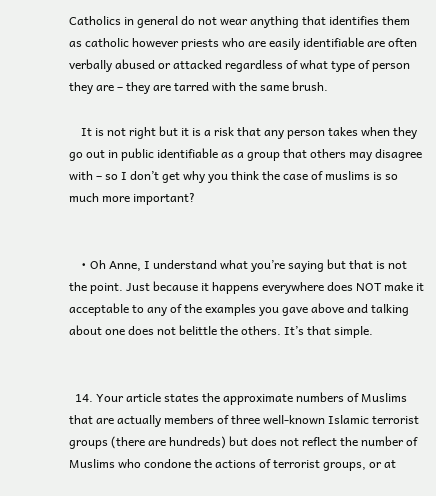Catholics in general do not wear anything that identifies them as catholic however priests who are easily identifiable are often verbally abused or attacked regardless of what type of person they are – they are tarred with the same brush.

    It is not right but it is a risk that any person takes when they go out in public identifiable as a group that others may disagree with – so I don’t get why you think the case of muslims is so much more important?


    • Oh Anne, I understand what you’re saying but that is not the point. Just because it happens everywhere does NOT make it acceptable to any of the examples you gave above and talking about one does not belittle the others. It’s that simple.


  14. Your article states the approximate numbers of Muslims that are actually members of three well-known Islamic terrorist groups (there are hundreds) but does not reflect the number of Muslims who condone the actions of terrorist groups, or at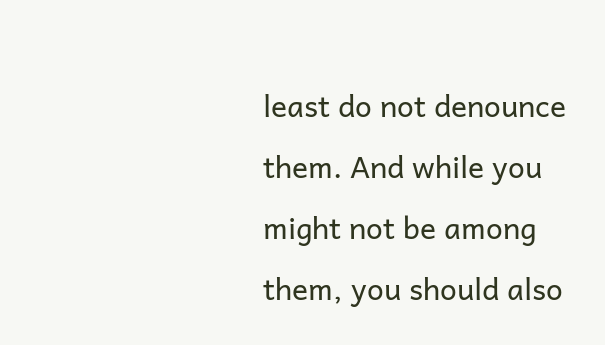least do not denounce them. And while you might not be among them, you should also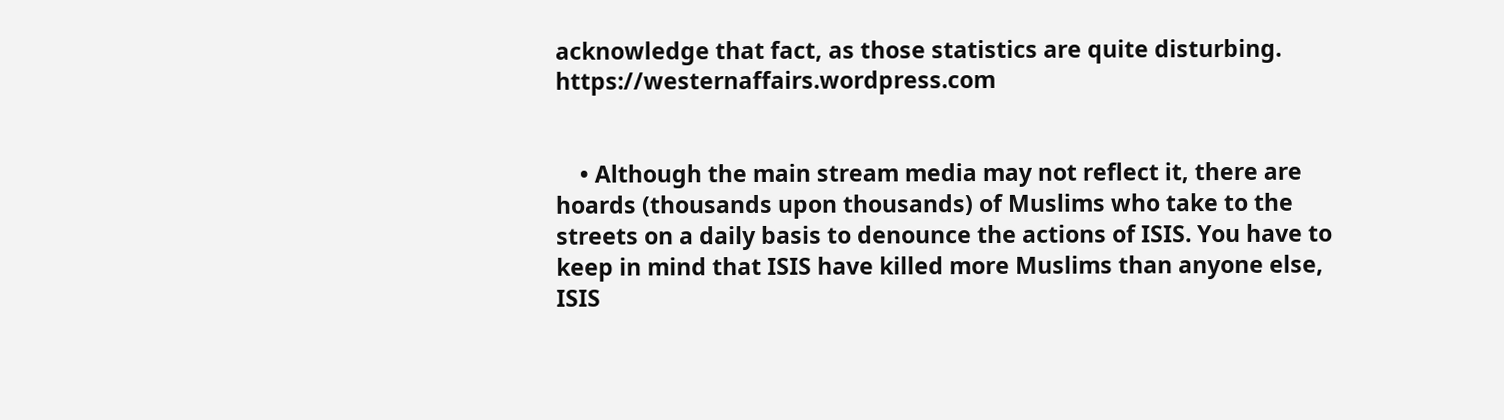acknowledge that fact, as those statistics are quite disturbing. https://westernaffairs.wordpress.com


    • Although the main stream media may not reflect it, there are hoards (thousands upon thousands) of Muslims who take to the streets on a daily basis to denounce the actions of ISIS. You have to keep in mind that ISIS have killed more Muslims than anyone else, ISIS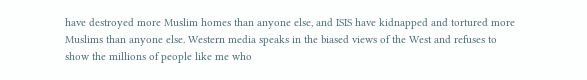have destroyed more Muslim homes than anyone else, and ISIS have kidnapped and tortured more Muslims than anyone else. Western media speaks in the biased views of the West and refuses to show the millions of people like me who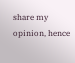share my opinion, hence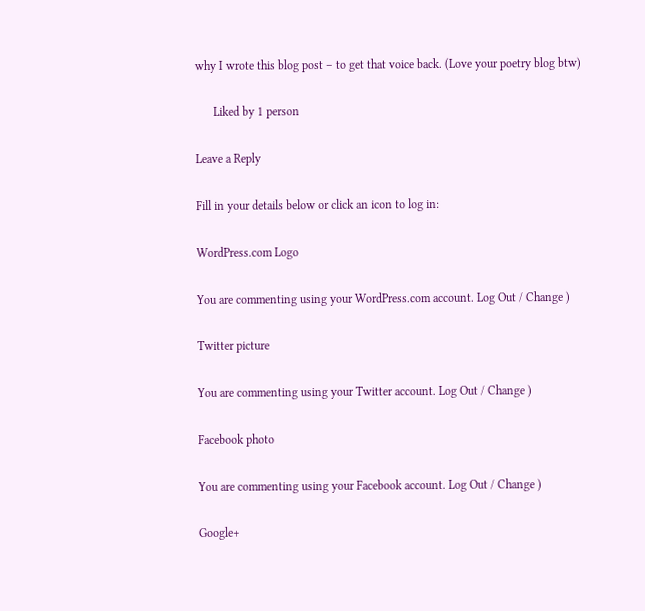why I wrote this blog post – to get that voice back. (Love your poetry blog btw)

      Liked by 1 person

Leave a Reply

Fill in your details below or click an icon to log in:

WordPress.com Logo

You are commenting using your WordPress.com account. Log Out / Change )

Twitter picture

You are commenting using your Twitter account. Log Out / Change )

Facebook photo

You are commenting using your Facebook account. Log Out / Change )

Google+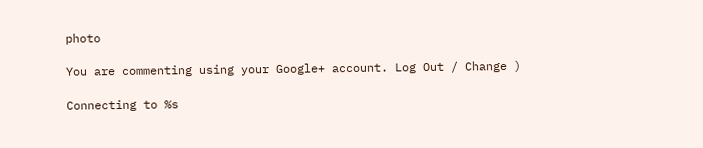photo

You are commenting using your Google+ account. Log Out / Change )

Connecting to %s